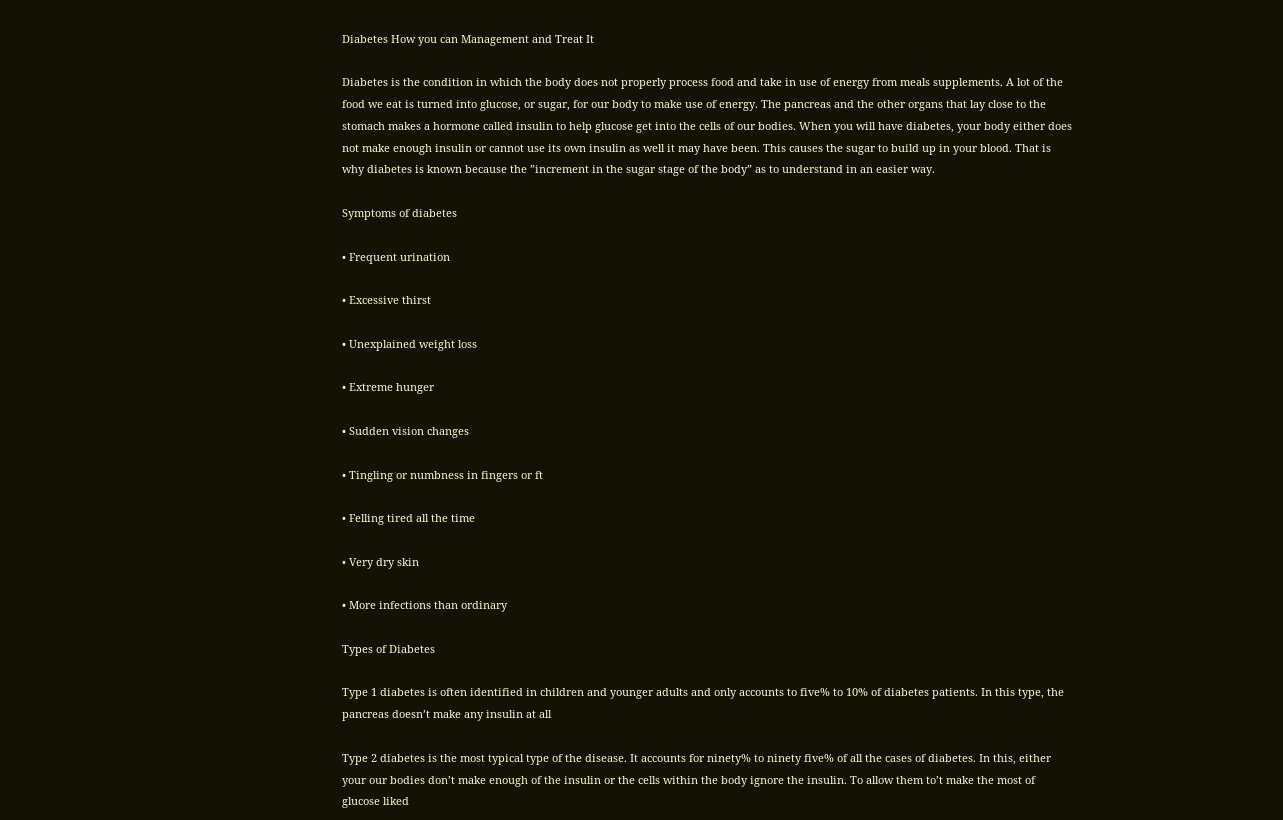Diabetes How you can Management and Treat It

Diabetes is the condition in which the body does not properly process food and take in use of energy from meals supplements. A lot of the food we eat is turned into glucose, or sugar, for our body to make use of energy. The pancreas and the other organs that lay close to the stomach makes a hormone called insulin to help glucose get into the cells of our bodies. When you will have diabetes, your body either does not make enough insulin or cannot use its own insulin as well it may have been. This causes the sugar to build up in your blood. That is why diabetes is known because the ”increment in the sugar stage of the body” as to understand in an easier way.

Symptoms of diabetes

• Frequent urination

• Excessive thirst

• Unexplained weight loss

• Extreme hunger

• Sudden vision changes

• Tingling or numbness in fingers or ft

• Felling tired all the time

• Very dry skin

• More infections than ordinary

Types of Diabetes

Type 1 diabetes is often identified in children and younger adults and only accounts to five% to 10% of diabetes patients. In this type, the pancreas doesn’t make any insulin at all

Type 2 diabetes is the most typical type of the disease. It accounts for ninety% to ninety five% of all the cases of diabetes. In this, either your our bodies don’t make enough of the insulin or the cells within the body ignore the insulin. To allow them to’t make the most of glucose liked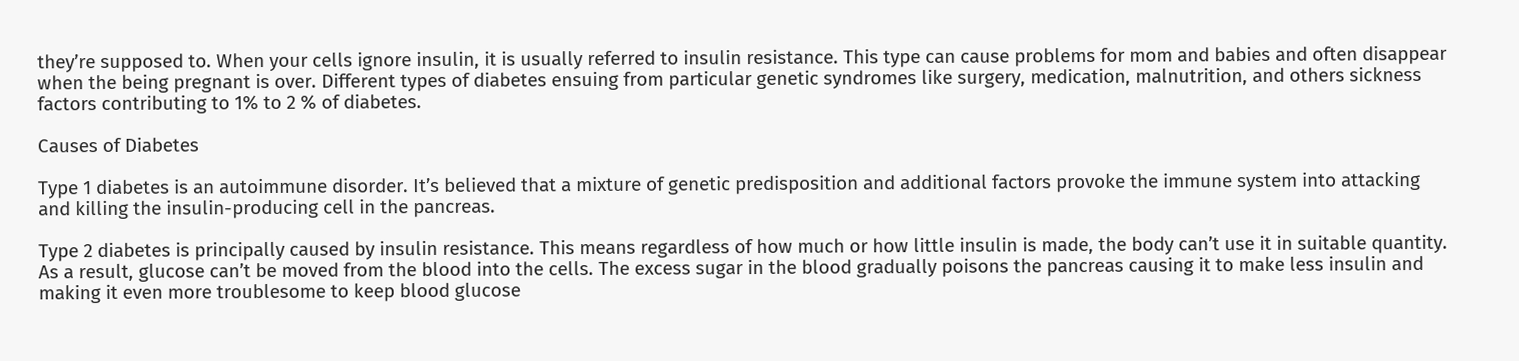they’re supposed to. When your cells ignore insulin, it is usually referred to insulin resistance. This type can cause problems for mom and babies and often disappear when the being pregnant is over. Different types of diabetes ensuing from particular genetic syndromes like surgery, medication, malnutrition, and others sickness factors contributing to 1% to 2 % of diabetes.

Causes of Diabetes

Type 1 diabetes is an autoimmune disorder. It’s believed that a mixture of genetic predisposition and additional factors provoke the immune system into attacking and killing the insulin-producing cell in the pancreas.

Type 2 diabetes is principally caused by insulin resistance. This means regardless of how much or how little insulin is made, the body can’t use it in suitable quantity. As a result, glucose can’t be moved from the blood into the cells. The excess sugar in the blood gradually poisons the pancreas causing it to make less insulin and making it even more troublesome to keep blood glucose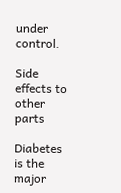under control.

Side effects to other parts

Diabetes is the major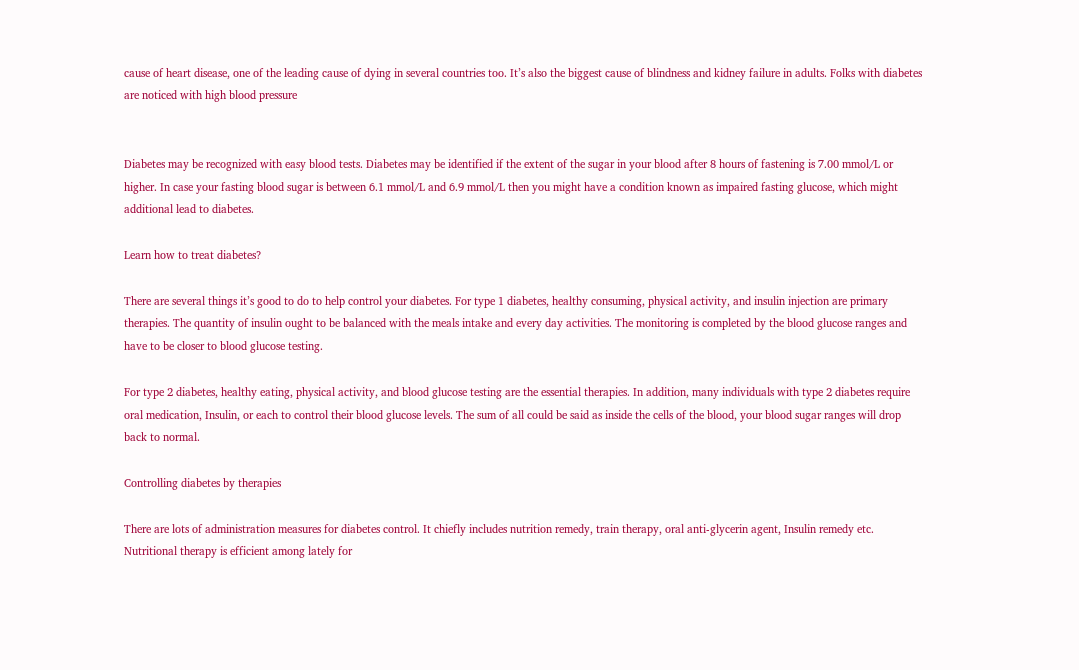cause of heart disease, one of the leading cause of dying in several countries too. It’s also the biggest cause of blindness and kidney failure in adults. Folks with diabetes are noticed with high blood pressure


Diabetes may be recognized with easy blood tests. Diabetes may be identified if the extent of the sugar in your blood after 8 hours of fastening is 7.00 mmol/L or higher. In case your fasting blood sugar is between 6.1 mmol/L and 6.9 mmol/L then you might have a condition known as impaired fasting glucose, which might additional lead to diabetes.

Learn how to treat diabetes?

There are several things it’s good to do to help control your diabetes. For type 1 diabetes, healthy consuming, physical activity, and insulin injection are primary therapies. The quantity of insulin ought to be balanced with the meals intake and every day activities. The monitoring is completed by the blood glucose ranges and have to be closer to blood glucose testing.

For type 2 diabetes, healthy eating, physical activity, and blood glucose testing are the essential therapies. In addition, many individuals with type 2 diabetes require oral medication, Insulin, or each to control their blood glucose levels. The sum of all could be said as inside the cells of the blood, your blood sugar ranges will drop back to normal.

Controlling diabetes by therapies

There are lots of administration measures for diabetes control. It chiefly includes nutrition remedy, train therapy, oral anti-glycerin agent, Insulin remedy etc. Nutritional therapy is efficient among lately for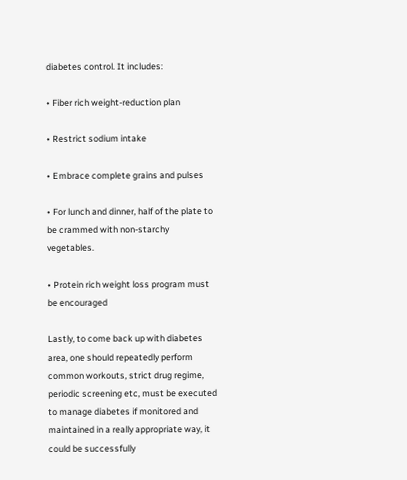diabetes control. It includes:

• Fiber rich weight-reduction plan

• Restrict sodium intake

• Embrace complete grains and pulses

• For lunch and dinner, half of the plate to be crammed with non-starchy vegetables.

• Protein rich weight loss program must be encouraged

Lastly, to come back up with diabetes area, one should repeatedly perform common workouts, strict drug regime, periodic screening etc, must be executed to manage diabetes if monitored and maintained in a really appropriate way, it could be successfully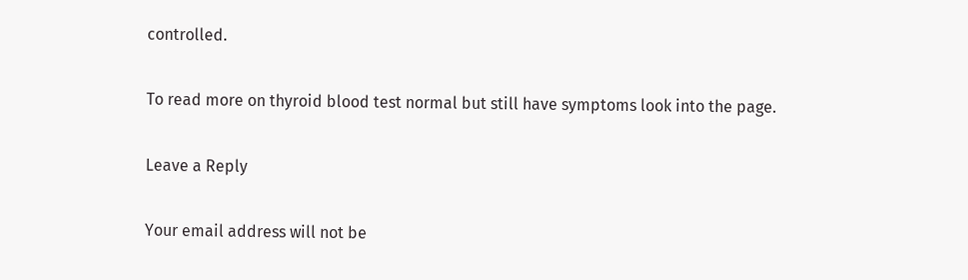controlled.

To read more on thyroid blood test normal but still have symptoms look into the page.

Leave a Reply

Your email address will not be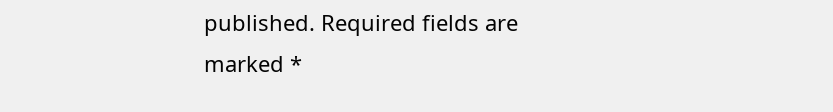published. Required fields are marked *